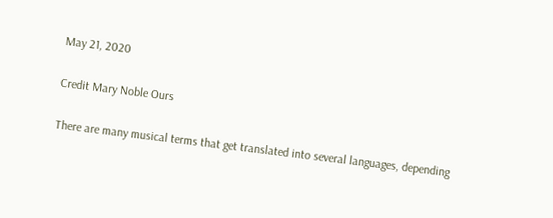May 21, 2020

Credit Mary Noble Ours

There are many musical terms that get translated into several languages, depending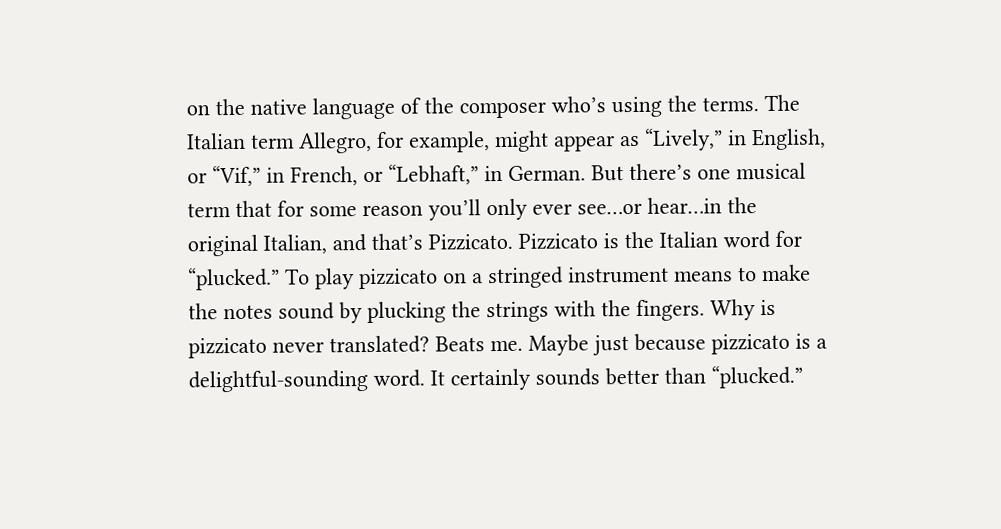on the native language of the composer who’s using the terms. The Italian term Allegro, for example, might appear as “Lively,” in English, or “Vif,” in French, or “Lebhaft,” in German. But there’s one musical term that for some reason you’ll only ever see…or hear…in the original Italian, and that’s Pizzicato. Pizzicato is the Italian word for “plucked.” To play pizzicato on a stringed instrument means to make the notes sound by plucking the strings with the fingers. Why is pizzicato never translated? Beats me. Maybe just because pizzicato is a delightful-sounding word. It certainly sounds better than “plucked.”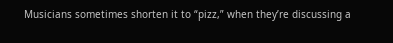Musicians sometimes shorten it to “pizz,” when they’re discussing a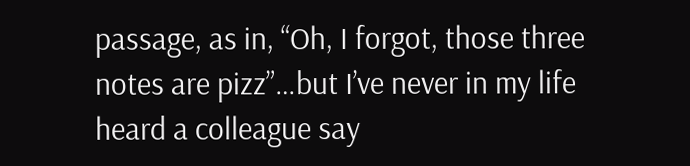passage, as in, “Oh, I forgot, those three notes are pizz”…but I’ve never in my life heard a colleague say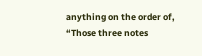anything on the order of, “Those three notes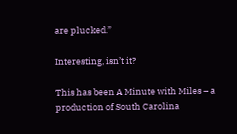are plucked.”

Interesting, isn’t it?

This has been A Minute with Miles – a production of South Carolina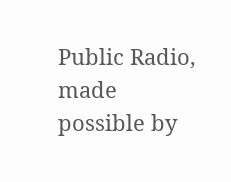Public Radio, made possible by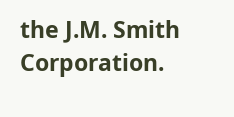the J.M. Smith Corporation.